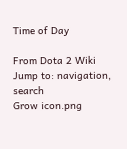Time of Day

From Dota 2 Wiki
Jump to: navigation, search
Grow icon.png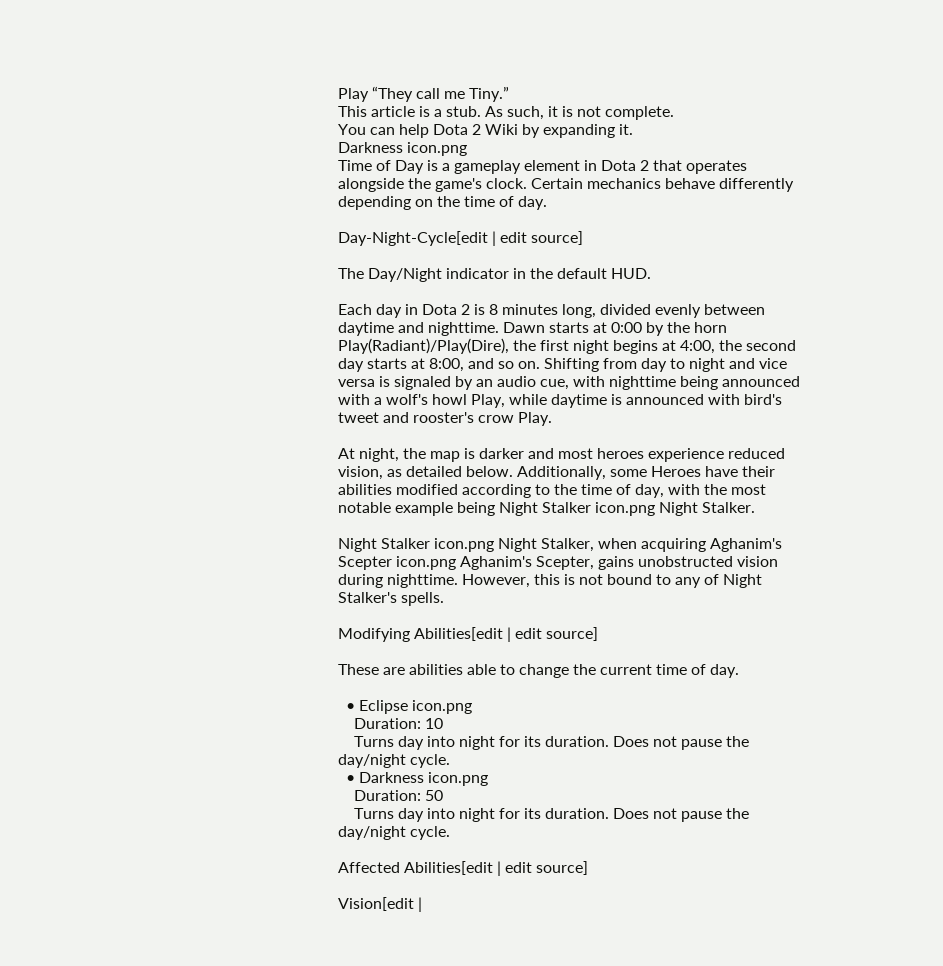Play “They call me Tiny.”
This article is a stub. As such, it is not complete.
You can help Dota 2 Wiki by expanding it.
Darkness icon.png
Time of Day is a gameplay element in Dota 2 that operates alongside the game's clock. Certain mechanics behave differently depending on the time of day.

Day-Night-Cycle[edit | edit source]

The Day/Night indicator in the default HUD.

Each day in Dota 2 is 8 minutes long, divided evenly between daytime and nighttime. Dawn starts at 0:00 by the horn Play(Radiant)/Play(Dire), the first night begins at 4:00, the second day starts at 8:00, and so on. Shifting from day to night and vice versa is signaled by an audio cue, with nighttime being announced with a wolf's howl Play, while daytime is announced with bird's tweet and rooster's crow Play.

At night, the map is darker and most heroes experience reduced vision, as detailed below. Additionally, some Heroes have their abilities modified according to the time of day, with the most notable example being Night Stalker icon.png Night Stalker.

Night Stalker icon.png Night Stalker, when acquiring Aghanim's Scepter icon.png Aghanim's Scepter, gains unobstructed vision during nighttime. However, this is not bound to any of Night Stalker's spells.

Modifying Abilities[edit | edit source]

These are abilities able to change the current time of day.

  • Eclipse icon.png
    Duration: 10
    Turns day into night for its duration. Does not pause the day/night cycle.
  • Darkness icon.png
    Duration: 50
    Turns day into night for its duration. Does not pause the day/night cycle.

Affected Abilities[edit | edit source]

Vision[edit |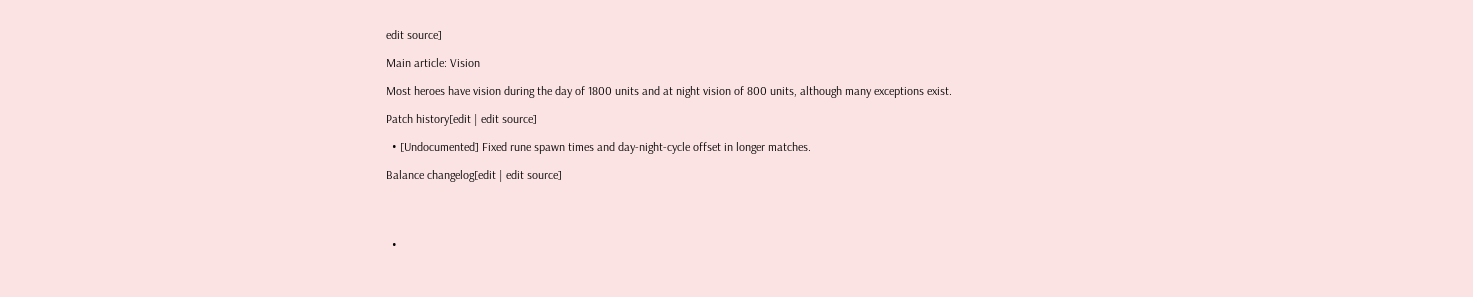edit source]

Main article: Vision

Most heroes have vision during the day of 1800 units and at night vision of 800 units, although many exceptions exist.

Patch history[edit | edit source]

  • [Undocumented] Fixed rune spawn times and day-night-cycle offset in longer matches.

Balance changelog[edit | edit source]




  •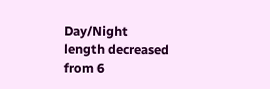Day/Night length decreased from 6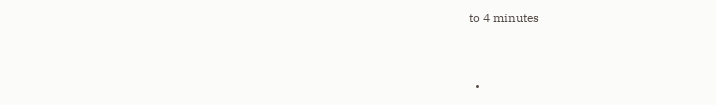to 4 minutes


  •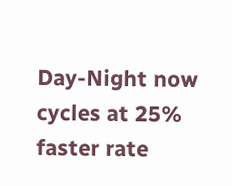Day-Night now cycles at 25% faster rate